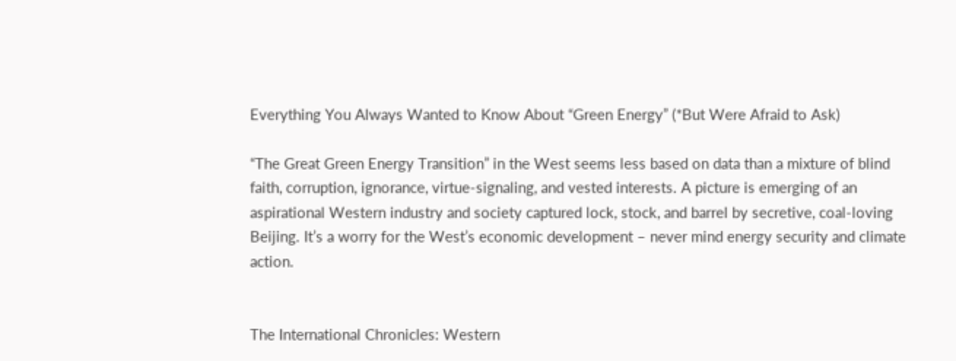Everything You Always Wanted to Know About “Green Energy” (*But Were Afraid to Ask)

“The Great Green Energy Transition” in the West seems less based on data than a mixture of blind faith, corruption, ignorance, virtue-signaling, and vested interests. A picture is emerging of an aspirational Western industry and society captured lock, stock, and barrel by secretive, coal-loving Beijing. It’s a worry for the West’s economic development – never mind energy security and climate action.


The International Chronicles: Western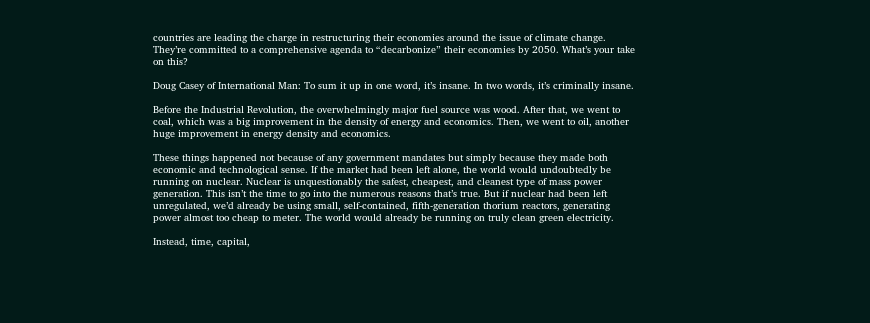countries are leading the charge in restructuring their economies around the issue of climate change. They’re committed to a comprehensive agenda to “decarbonize” their economies by 2050. What’s your take on this?

Doug Casey of International Man: To sum it up in one word, it’s insane. In two words, it’s criminally insane.

Before the Industrial Revolution, the overwhelmingly major fuel source was wood. After that, we went to coal, which was a big improvement in the density of energy and economics. Then, we went to oil, another huge improvement in energy density and economics.

These things happened not because of any government mandates but simply because they made both economic and technological sense. If the market had been left alone, the world would undoubtedly be running on nuclear. Nuclear is unquestionably the safest, cheapest, and cleanest type of mass power generation. This isn’t the time to go into the numerous reasons that’s true. But if nuclear had been left unregulated, we’d already be using small, self-contained, fifth-generation thorium reactors, generating power almost too cheap to meter. The world would already be running on truly clean green electricity.

Instead, time, capital,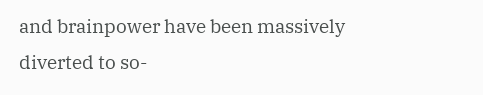and brainpower have been massively diverted to so-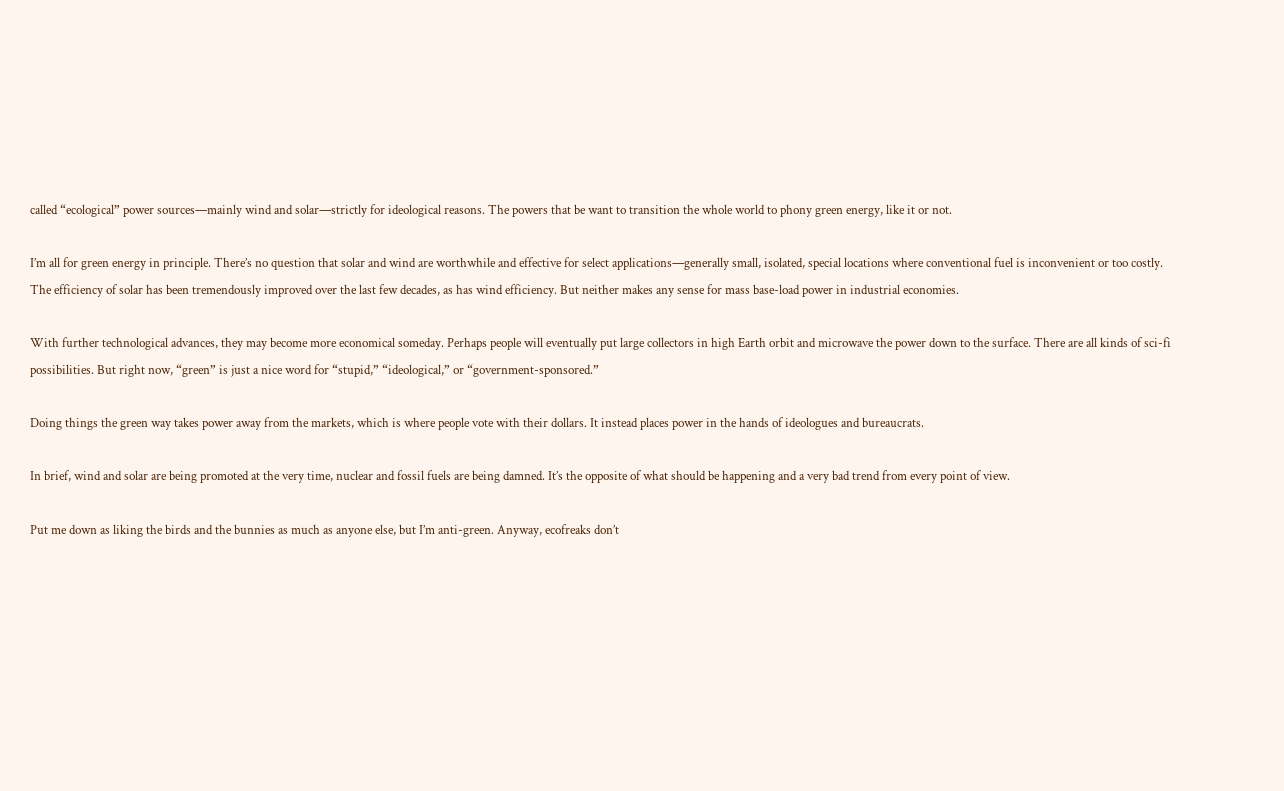called “ecological” power sources—mainly wind and solar—strictly for ideological reasons. The powers that be want to transition the whole world to phony green energy, like it or not.

I’m all for green energy in principle. There’s no question that solar and wind are worthwhile and effective for select applications—generally small, isolated, special locations where conventional fuel is inconvenient or too costly. The efficiency of solar has been tremendously improved over the last few decades, as has wind efficiency. But neither makes any sense for mass base-load power in industrial economies.

With further technological advances, they may become more economical someday. Perhaps people will eventually put large collectors in high Earth orbit and microwave the power down to the surface. There are all kinds of sci-fi possibilities. But right now, “green” is just a nice word for “stupid,” “ideological,” or “government-sponsored.”

Doing things the green way takes power away from the markets, which is where people vote with their dollars. It instead places power in the hands of ideologues and bureaucrats.

In brief, wind and solar are being promoted at the very time, nuclear and fossil fuels are being damned. It’s the opposite of what should be happening and a very bad trend from every point of view.

Put me down as liking the birds and the bunnies as much as anyone else, but I’m anti-green. Anyway, ecofreaks don’t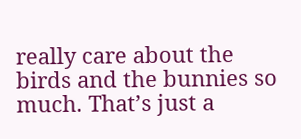really care about the birds and the bunnies so much. That’s just a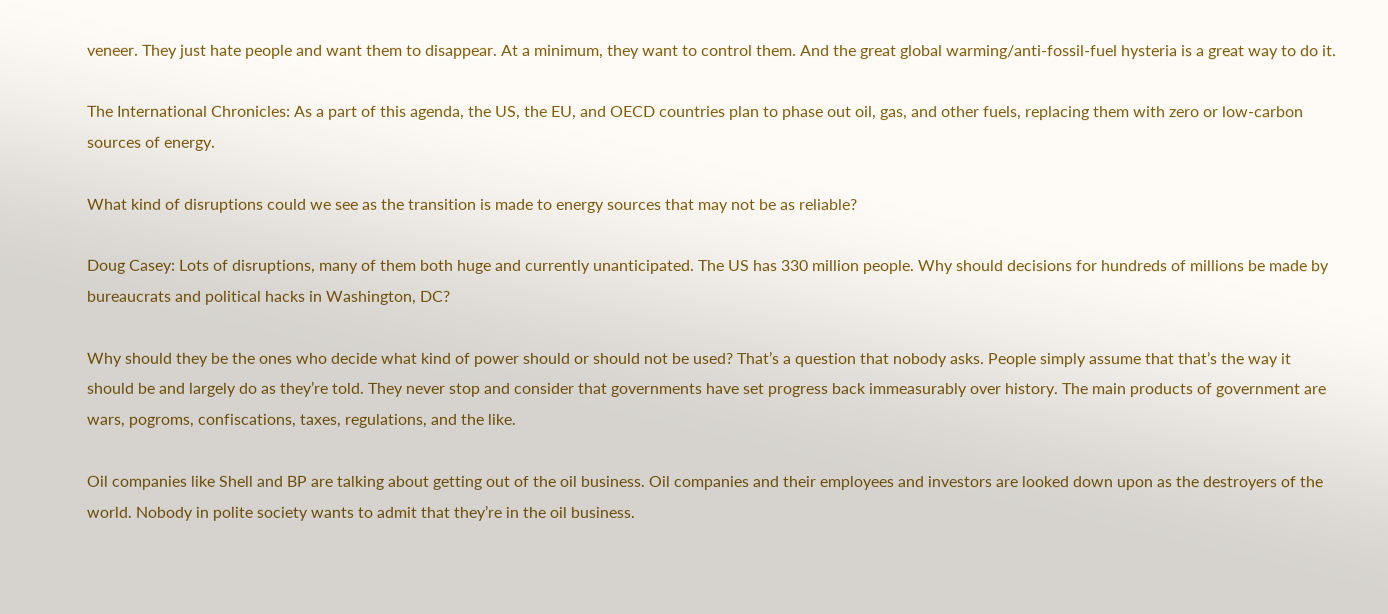veneer. They just hate people and want them to disappear. At a minimum, they want to control them. And the great global warming/anti-fossil-fuel hysteria is a great way to do it.

The International Chronicles: As a part of this agenda, the US, the EU, and OECD countries plan to phase out oil, gas, and other fuels, replacing them with zero or low-carbon sources of energy.

What kind of disruptions could we see as the transition is made to energy sources that may not be as reliable?

Doug Casey: Lots of disruptions, many of them both huge and currently unanticipated. The US has 330 million people. Why should decisions for hundreds of millions be made by bureaucrats and political hacks in Washington, DC?

Why should they be the ones who decide what kind of power should or should not be used? That’s a question that nobody asks. People simply assume that that’s the way it should be and largely do as they’re told. They never stop and consider that governments have set progress back immeasurably over history. The main products of government are wars, pogroms, confiscations, taxes, regulations, and the like.

Oil companies like Shell and BP are talking about getting out of the oil business. Oil companies and their employees and investors are looked down upon as the destroyers of the world. Nobody in polite society wants to admit that they’re in the oil business.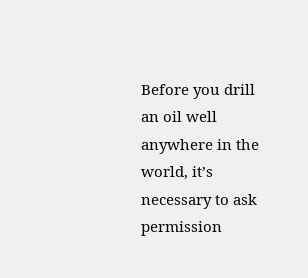Before you drill an oil well anywhere in the world, it’s necessary to ask permission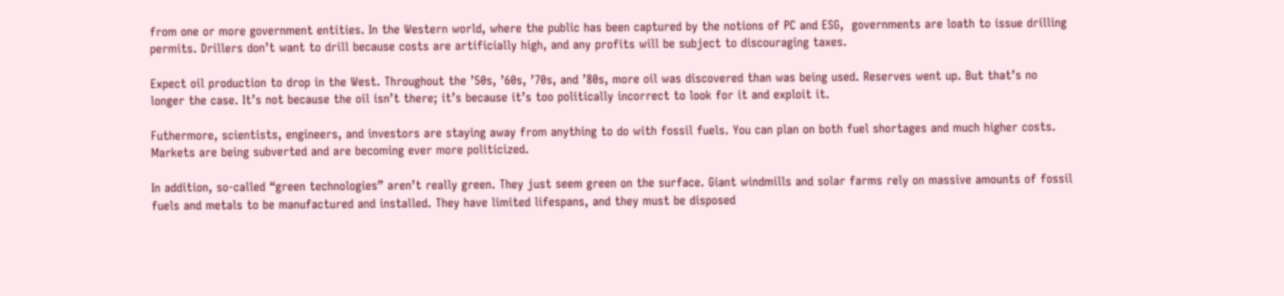from one or more government entities. In the Western world, where the public has been captured by the notions of PC and ESG,  governments are loath to issue drilling permits. Drillers don’t want to drill because costs are artificially high, and any profits will be subject to discouraging taxes.

Expect oil production to drop in the West. Throughout the ’50s, ’60s, ’70s, and ’80s, more oil was discovered than was being used. Reserves went up. But that’s no longer the case. It’s not because the oil isn’t there; it’s because it’s too politically incorrect to look for it and exploit it.

Futhermore, scientists, engineers, and investors are staying away from anything to do with fossil fuels. You can plan on both fuel shortages and much higher costs. Markets are being subverted and are becoming ever more politicized.

In addition, so-called “green technologies” aren’t really green. They just seem green on the surface. Giant windmills and solar farms rely on massive amounts of fossil fuels and metals to be manufactured and installed. They have limited lifespans, and they must be disposed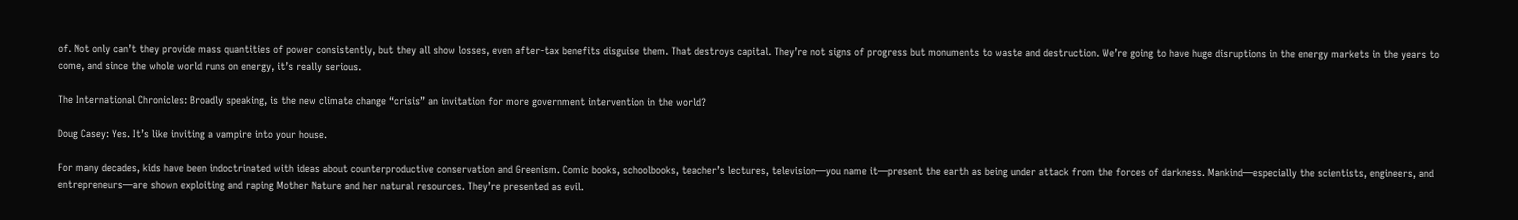of. Not only can’t they provide mass quantities of power consistently, but they all show losses, even after-tax benefits disguise them. That destroys capital. They’re not signs of progress but monuments to waste and destruction. We’re going to have huge disruptions in the energy markets in the years to come, and since the whole world runs on energy, it’s really serious.

The International Chronicles: Broadly speaking, is the new climate change “crisis” an invitation for more government intervention in the world?

Doug Casey: Yes. It’s like inviting a vampire into your house.

For many decades, kids have been indoctrinated with ideas about counterproductive conservation and Greenism. Comic books, schoolbooks, teacher’s lectures, television—you name it—present the earth as being under attack from the forces of darkness. Mankind—especially the scientists, engineers, and entrepreneurs—are shown exploiting and raping Mother Nature and her natural resources. They’re presented as evil.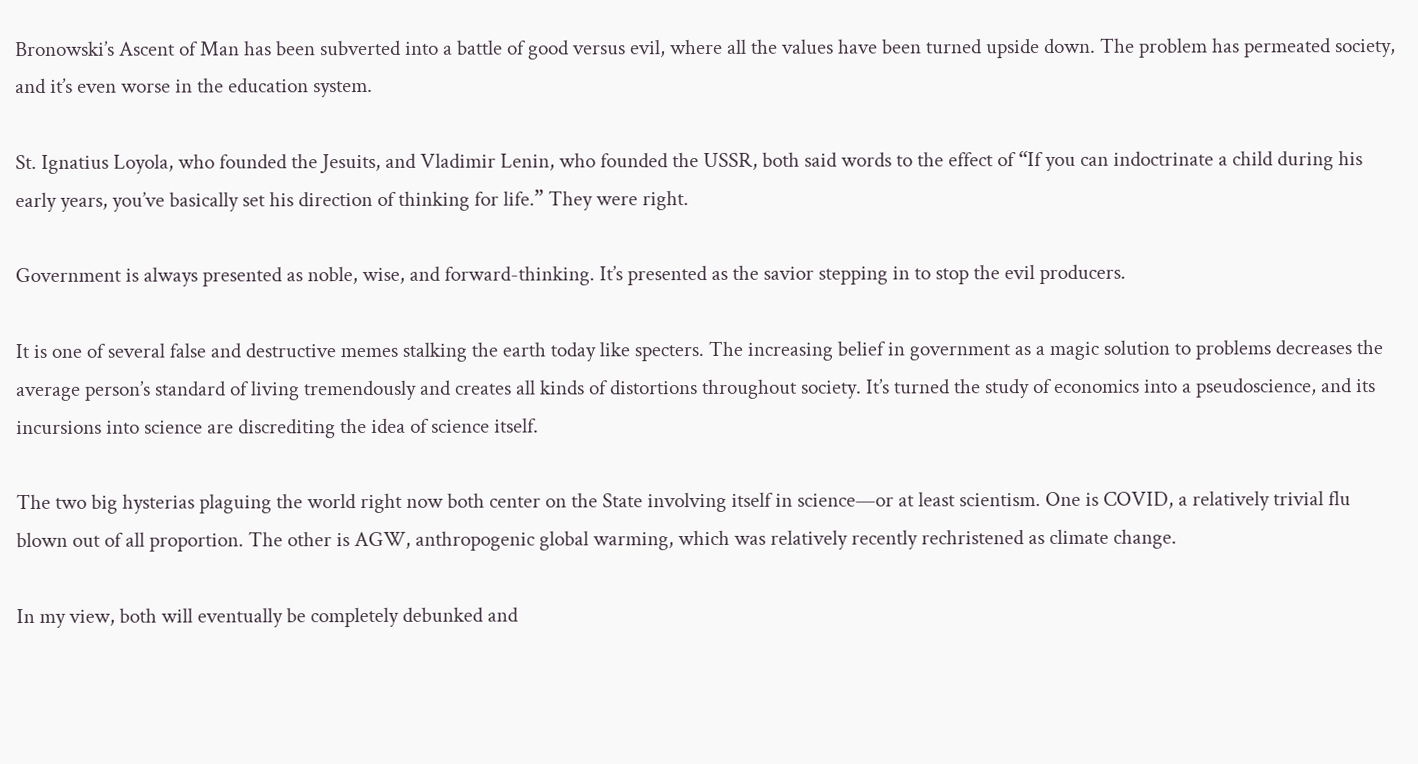Bronowski’s Ascent of Man has been subverted into a battle of good versus evil, where all the values have been turned upside down. The problem has permeated society, and it’s even worse in the education system.

St. Ignatius Loyola, who founded the Jesuits, and Vladimir Lenin, who founded the USSR, both said words to the effect of “If you can indoctrinate a child during his early years, you’ve basically set his direction of thinking for life.” They were right.

Government is always presented as noble, wise, and forward-thinking. It’s presented as the savior stepping in to stop the evil producers.

It is one of several false and destructive memes stalking the earth today like specters. The increasing belief in government as a magic solution to problems decreases the average person’s standard of living tremendously and creates all kinds of distortions throughout society. It’s turned the study of economics into a pseudoscience, and its incursions into science are discrediting the idea of science itself.

The two big hysterias plaguing the world right now both center on the State involving itself in science—or at least scientism. One is COVID, a relatively trivial flu blown out of all proportion. The other is AGW, anthropogenic global warming, which was relatively recently rechristened as climate change.

In my view, both will eventually be completely debunked and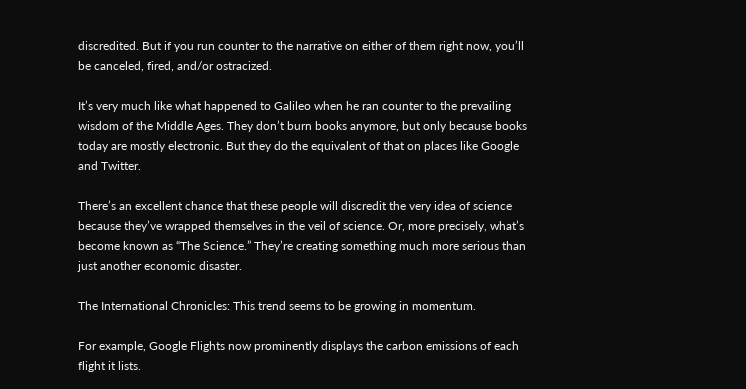discredited. But if you run counter to the narrative on either of them right now, you’ll be canceled, fired, and/or ostracized.

It’s very much like what happened to Galileo when he ran counter to the prevailing wisdom of the Middle Ages. They don’t burn books anymore, but only because books today are mostly electronic. But they do the equivalent of that on places like Google and Twitter.

There’s an excellent chance that these people will discredit the very idea of science because they’ve wrapped themselves in the veil of science. Or, more precisely, what’s become known as “The Science.” They’re creating something much more serious than just another economic disaster.

The International Chronicles: This trend seems to be growing in momentum.

For example, Google Flights now prominently displays the carbon emissions of each flight it lists.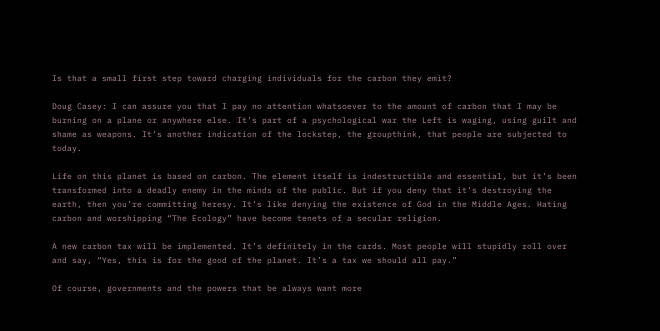Is that a small first step toward charging individuals for the carbon they emit?

Doug Casey: I can assure you that I pay no attention whatsoever to the amount of carbon that I may be burning on a plane or anywhere else. It’s part of a psychological war the Left is waging, using guilt and shame as weapons. It’s another indication of the lockstep, the groupthink, that people are subjected to today.

Life on this planet is based on carbon. The element itself is indestructible and essential, but it’s been transformed into a deadly enemy in the minds of the public. But if you deny that it’s destroying the earth, then you’re committing heresy. It’s like denying the existence of God in the Middle Ages. Hating carbon and worshipping “The Ecology” have become tenets of a secular religion.

A new carbon tax will be implemented. It’s definitely in the cards. Most people will stupidly roll over and say, “Yes, this is for the good of the planet. It’s a tax we should all pay.”

Of course, governments and the powers that be always want more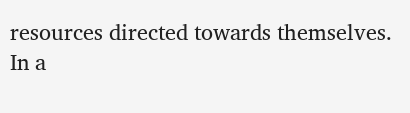resources directed towards themselves. In a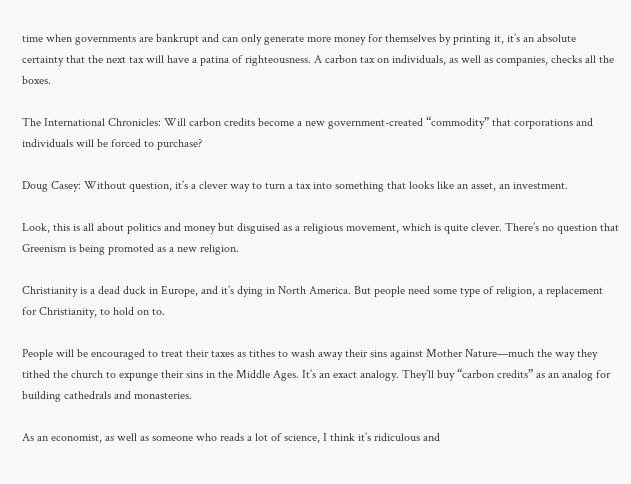time when governments are bankrupt and can only generate more money for themselves by printing it, it’s an absolute certainty that the next tax will have a patina of righteousness. A carbon tax on individuals, as well as companies, checks all the boxes.

The International Chronicles: Will carbon credits become a new government-created “commodity” that corporations and individuals will be forced to purchase?

Doug Casey: Without question, it’s a clever way to turn a tax into something that looks like an asset, an investment.

Look, this is all about politics and money but disguised as a religious movement, which is quite clever. There’s no question that Greenism is being promoted as a new religion.

Christianity is a dead duck in Europe, and it’s dying in North America. But people need some type of religion, a replacement for Christianity, to hold on to.

People will be encouraged to treat their taxes as tithes to wash away their sins against Mother Nature—much the way they tithed the church to expunge their sins in the Middle Ages. It’s an exact analogy. They’ll buy “carbon credits” as an analog for building cathedrals and monasteries.

As an economist, as well as someone who reads a lot of science, I think it’s ridiculous and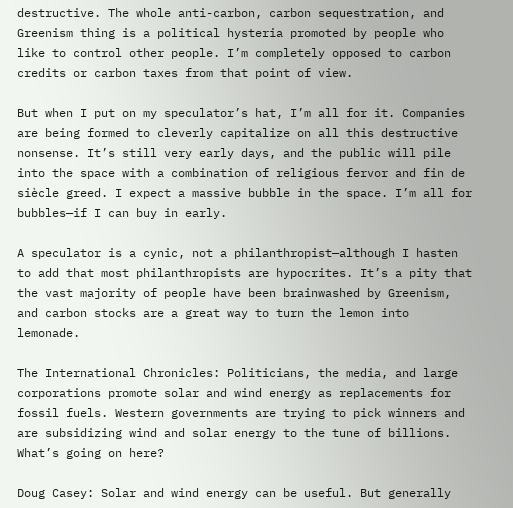destructive. The whole anti-carbon, carbon sequestration, and Greenism thing is a political hysteria promoted by people who like to control other people. I’m completely opposed to carbon credits or carbon taxes from that point of view.

But when I put on my speculator’s hat, I’m all for it. Companies are being formed to cleverly capitalize on all this destructive nonsense. It’s still very early days, and the public will pile into the space with a combination of religious fervor and fin de siècle greed. I expect a massive bubble in the space. I’m all for bubbles—if I can buy in early.

A speculator is a cynic, not a philanthropist—although I hasten to add that most philanthropists are hypocrites. It’s a pity that the vast majority of people have been brainwashed by Greenism, and carbon stocks are a great way to turn the lemon into lemonade.

The International Chronicles: Politicians, the media, and large corporations promote solar and wind energy as replacements for fossil fuels. Western governments are trying to pick winners and are subsidizing wind and solar energy to the tune of billions. What’s going on here?

Doug Casey: Solar and wind energy can be useful. But generally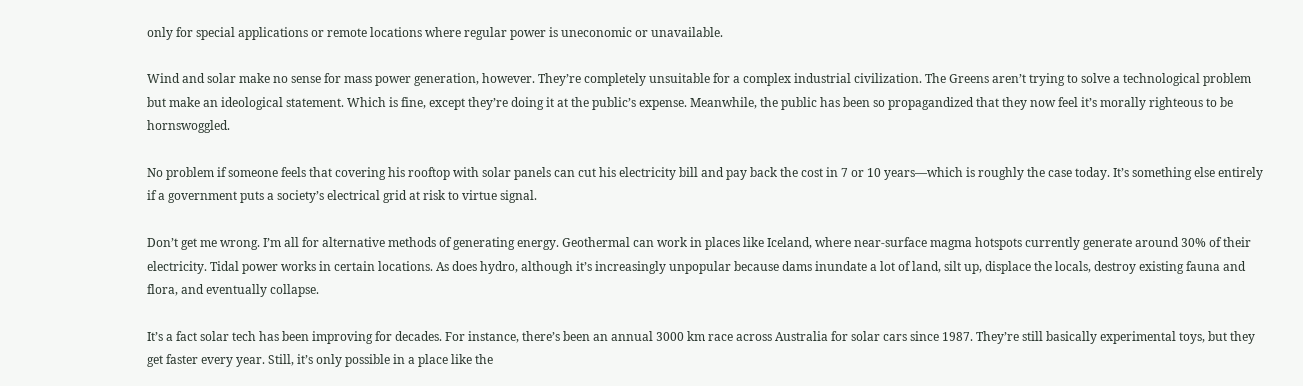only for special applications or remote locations where regular power is uneconomic or unavailable.

Wind and solar make no sense for mass power generation, however. They’re completely unsuitable for a complex industrial civilization. The Greens aren’t trying to solve a technological problem but make an ideological statement. Which is fine, except they’re doing it at the public’s expense. Meanwhile, the public has been so propagandized that they now feel it’s morally righteous to be hornswoggled.

No problem if someone feels that covering his rooftop with solar panels can cut his electricity bill and pay back the cost in 7 or 10 years—which is roughly the case today. It’s something else entirely if a government puts a society’s electrical grid at risk to virtue signal.

Don’t get me wrong. I’m all for alternative methods of generating energy. Geothermal can work in places like Iceland, where near-surface magma hotspots currently generate around 30% of their electricity. Tidal power works in certain locations. As does hydro, although it’s increasingly unpopular because dams inundate a lot of land, silt up, displace the locals, destroy existing fauna and flora, and eventually collapse.

It’s a fact solar tech has been improving for decades. For instance, there’s been an annual 3000 km race across Australia for solar cars since 1987. They’re still basically experimental toys, but they get faster every year. Still, it’s only possible in a place like the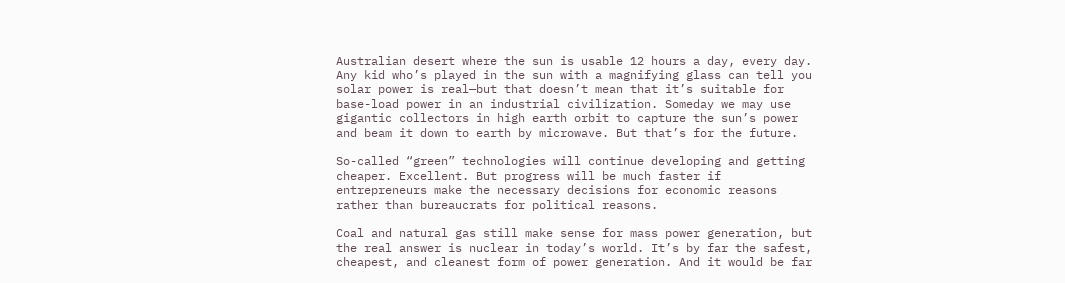Australian desert where the sun is usable 12 hours a day, every day. Any kid who’s played in the sun with a magnifying glass can tell you solar power is real—but that doesn’t mean that it’s suitable for base-load power in an industrial civilization. Someday we may use gigantic collectors in high earth orbit to capture the sun’s power and beam it down to earth by microwave. But that’s for the future.

So-called “green” technologies will continue developing and getting cheaper. Excellent. But progress will be much faster if entrepreneurs make the necessary decisions for economic reasons rather than bureaucrats for political reasons.

Coal and natural gas still make sense for mass power generation, but the real answer is nuclear in today’s world. It’s by far the safest, cheapest, and cleanest form of power generation. And it would be far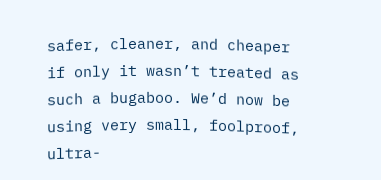safer, cleaner, and cheaper if only it wasn’t treated as such a bugaboo. We’d now be using very small, foolproof, ultra-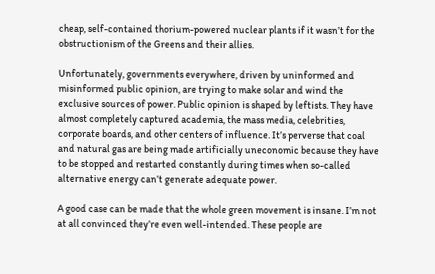cheap, self-contained thorium-powered nuclear plants if it wasn’t for the obstructionism of the Greens and their allies.

Unfortunately, governments everywhere, driven by uninformed and misinformed public opinion, are trying to make solar and wind the exclusive sources of power. Public opinion is shaped by leftists. They have almost completely captured academia, the mass media, celebrities, corporate boards, and other centers of influence. It’s perverse that coal and natural gas are being made artificially uneconomic because they have to be stopped and restarted constantly during times when so-called alternative energy can’t generate adequate power.

A good case can be made that the whole green movement is insane. I’m not at all convinced they’re even well-intended. These people are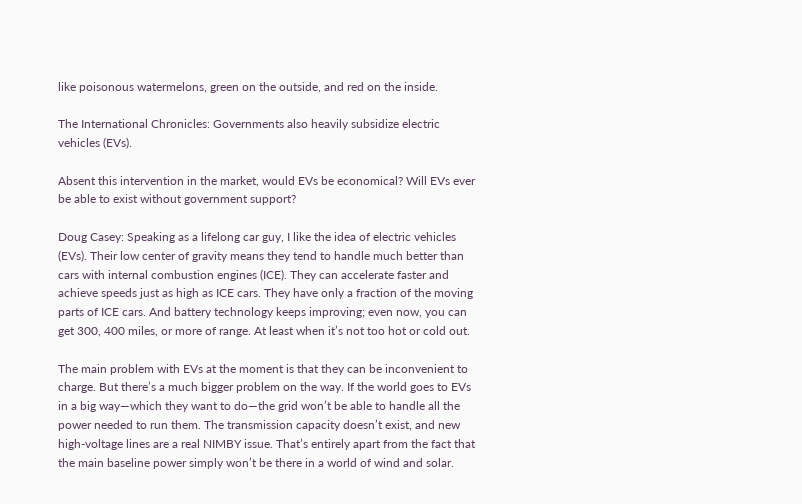like poisonous watermelons, green on the outside, and red on the inside.

The International Chronicles: Governments also heavily subsidize electric vehicles (EVs).

Absent this intervention in the market, would EVs be economical? Will EVs ever be able to exist without government support?

Doug Casey: Speaking as a lifelong car guy, I like the idea of electric vehicles (EVs). Their low center of gravity means they tend to handle much better than cars with internal combustion engines (ICE). They can accelerate faster and achieve speeds just as high as ICE cars. They have only a fraction of the moving parts of ICE cars. And battery technology keeps improving; even now, you can get 300, 400 miles, or more of range. At least when it’s not too hot or cold out.

The main problem with EVs at the moment is that they can be inconvenient to charge. But there’s a much bigger problem on the way. If the world goes to EVs in a big way—which they want to do—the grid won’t be able to handle all the power needed to run them. The transmission capacity doesn’t exist, and new high-voltage lines are a real NIMBY issue. That’s entirely apart from the fact that the main baseline power simply won’t be there in a world of wind and solar.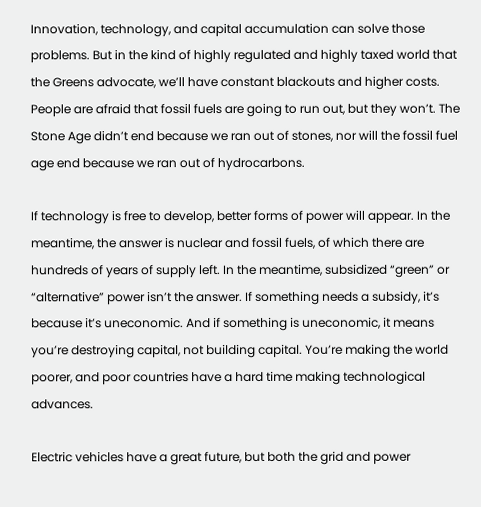Innovation, technology, and capital accumulation can solve those problems. But in the kind of highly regulated and highly taxed world that the Greens advocate, we’ll have constant blackouts and higher costs. People are afraid that fossil fuels are going to run out, but they won’t. The Stone Age didn’t end because we ran out of stones, nor will the fossil fuel age end because we ran out of hydrocarbons.

If technology is free to develop, better forms of power will appear. In the meantime, the answer is nuclear and fossil fuels, of which there are hundreds of years of supply left. In the meantime, subsidized “green” or “alternative” power isn’t the answer. If something needs a subsidy, it’s because it’s uneconomic. And if something is uneconomic, it means you’re destroying capital, not building capital. You’re making the world poorer, and poor countries have a hard time making technological advances.

Electric vehicles have a great future, but both the grid and power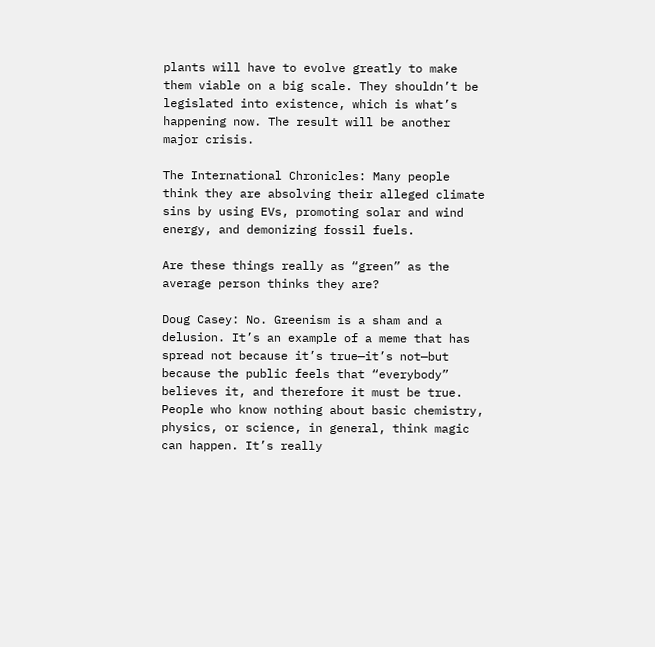plants will have to evolve greatly to make them viable on a big scale. They shouldn’t be legislated into existence, which is what’s happening now. The result will be another major crisis.

The International Chronicles: Many people think they are absolving their alleged climate sins by using EVs, promoting solar and wind energy, and demonizing fossil fuels.

Are these things really as “green” as the average person thinks they are?

Doug Casey: No. Greenism is a sham and a delusion. It’s an example of a meme that has spread not because it’s true—it’s not—but because the public feels that “everybody” believes it, and therefore it must be true. People who know nothing about basic chemistry, physics, or science, in general, think magic can happen. It’s really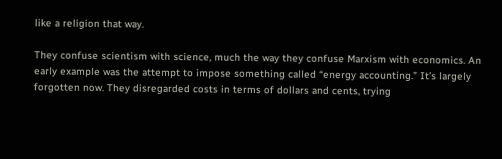like a religion that way.

They confuse scientism with science, much the way they confuse Marxism with economics. An early example was the attempt to impose something called “energy accounting.” It’s largely forgotten now. They disregarded costs in terms of dollars and cents, trying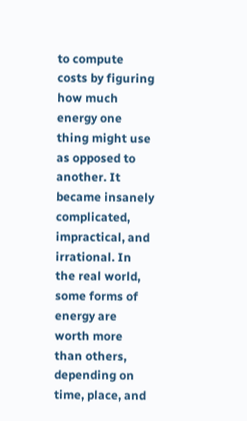to compute costs by figuring how much energy one thing might use as opposed to another. It became insanely complicated, impractical, and irrational. In the real world, some forms of energy are worth more than others, depending on time, place, and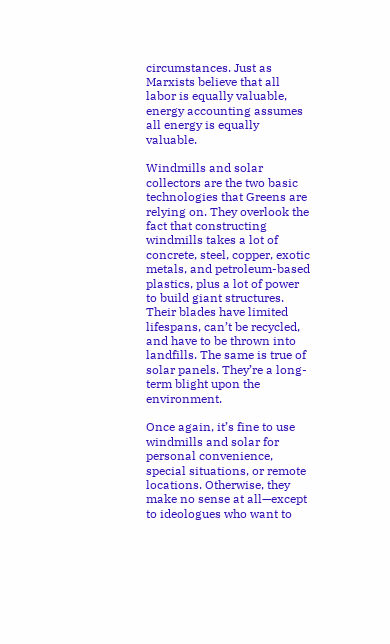circumstances. Just as Marxists believe that all labor is equally valuable, energy accounting assumes all energy is equally valuable.

Windmills and solar collectors are the two basic technologies that Greens are relying on. They overlook the fact that constructing windmills takes a lot of concrete, steel, copper, exotic metals, and petroleum-based plastics, plus a lot of power to build giant structures. Their blades have limited lifespans, can’t be recycled, and have to be thrown into landfills. The same is true of solar panels. They’re a long-term blight upon the environment.

Once again, it’s fine to use windmills and solar for personal convenience, special situations, or remote locations. Otherwise, they make no sense at all—except to ideologues who want to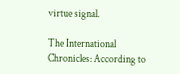virtue signal.

The International Chronicles: According to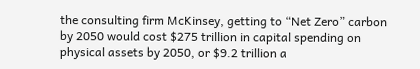the consulting firm McKinsey, getting to “Net Zero” carbon by 2050 would cost $275 trillion in capital spending on physical assets by 2050, or $9.2 trillion a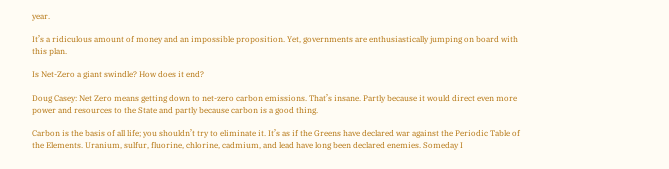year.

It’s a ridiculous amount of money and an impossible proposition. Yet, governments are enthusiastically jumping on board with this plan.

Is Net-Zero a giant swindle? How does it end?

Doug Casey: Net Zero means getting down to net-zero carbon emissions. That’s insane. Partly because it would direct even more power and resources to the State and partly because carbon is a good thing.

Carbon is the basis of all life; you shouldn’t try to eliminate it. It’s as if the Greens have declared war against the Periodic Table of the Elements. Uranium, sulfur, fluorine, chlorine, cadmium, and lead have long been declared enemies. Someday I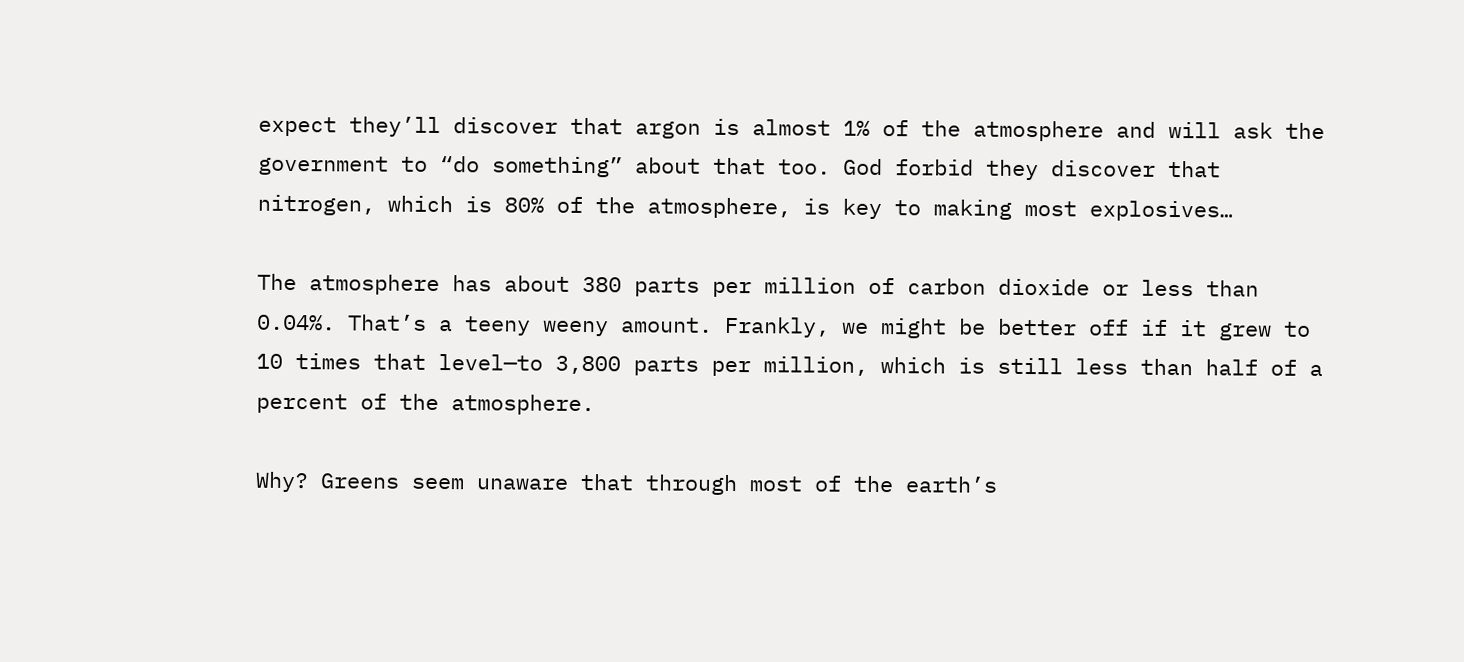expect they’ll discover that argon is almost 1% of the atmosphere and will ask the government to “do something” about that too. God forbid they discover that nitrogen, which is 80% of the atmosphere, is key to making most explosives…

The atmosphere has about 380 parts per million of carbon dioxide or less than 0.04%. That’s a teeny weeny amount. Frankly, we might be better off if it grew to 10 times that level—to 3,800 parts per million, which is still less than half of a percent of the atmosphere.

Why? Greens seem unaware that through most of the earth’s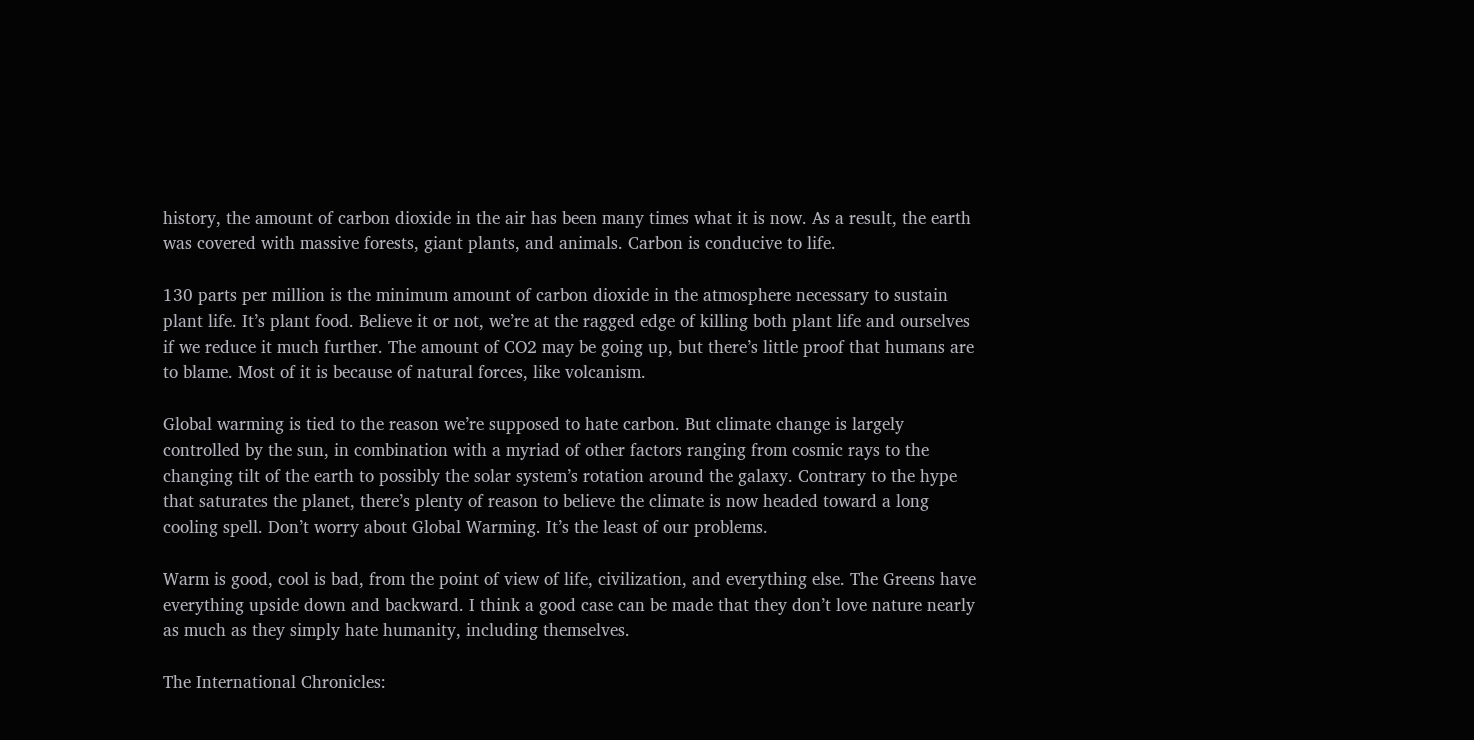history, the amount of carbon dioxide in the air has been many times what it is now. As a result, the earth was covered with massive forests, giant plants, and animals. Carbon is conducive to life.

130 parts per million is the minimum amount of carbon dioxide in the atmosphere necessary to sustain plant life. It’s plant food. Believe it or not, we’re at the ragged edge of killing both plant life and ourselves if we reduce it much further. The amount of CO2 may be going up, but there’s little proof that humans are to blame. Most of it is because of natural forces, like volcanism.

Global warming is tied to the reason we’re supposed to hate carbon. But climate change is largely controlled by the sun, in combination with a myriad of other factors ranging from cosmic rays to the changing tilt of the earth to possibly the solar system’s rotation around the galaxy. Contrary to the hype that saturates the planet, there’s plenty of reason to believe the climate is now headed toward a long cooling spell. Don’t worry about Global Warming. It’s the least of our problems.

Warm is good, cool is bad, from the point of view of life, civilization, and everything else. The Greens have everything upside down and backward. I think a good case can be made that they don’t love nature nearly as much as they simply hate humanity, including themselves.

The International Chronicles: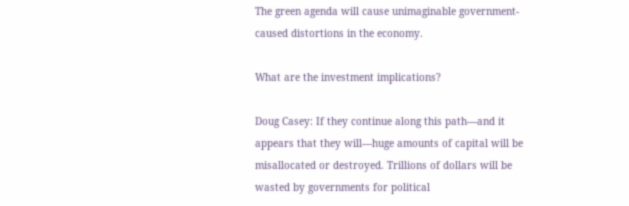The green agenda will cause unimaginable government-caused distortions in the economy.

What are the investment implications?

Doug Casey: If they continue along this path—and it appears that they will—huge amounts of capital will be misallocated or destroyed. Trillions of dollars will be wasted by governments for political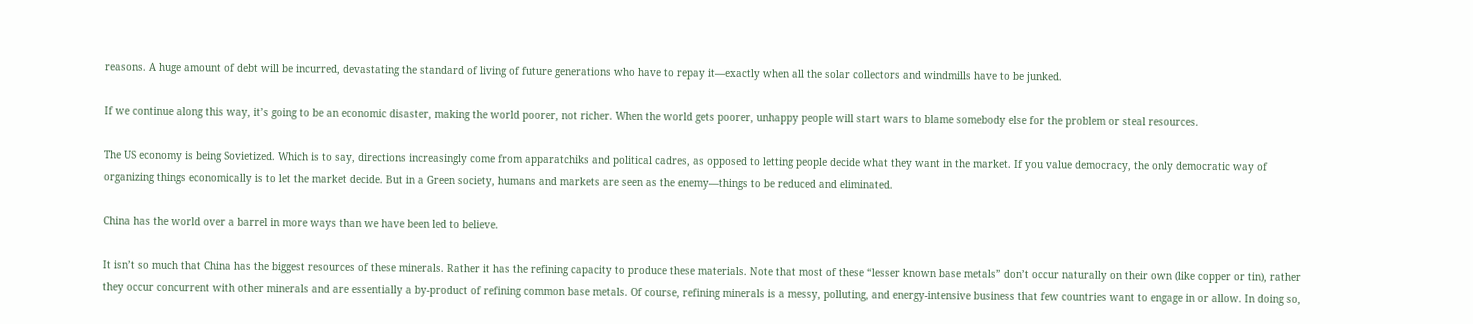reasons. A huge amount of debt will be incurred, devastating the standard of living of future generations who have to repay it—exactly when all the solar collectors and windmills have to be junked.

If we continue along this way, it’s going to be an economic disaster, making the world poorer, not richer. When the world gets poorer, unhappy people will start wars to blame somebody else for the problem or steal resources.

The US economy is being Sovietized. Which is to say, directions increasingly come from apparatchiks and political cadres, as opposed to letting people decide what they want in the market. If you value democracy, the only democratic way of organizing things economically is to let the market decide. But in a Green society, humans and markets are seen as the enemy—things to be reduced and eliminated.

China has the world over a barrel in more ways than we have been led to believe.

It isn’t so much that China has the biggest resources of these minerals. Rather it has the refining capacity to produce these materials. Note that most of these “lesser known base metals” don’t occur naturally on their own (like copper or tin), rather they occur concurrent with other minerals and are essentially a by-product of refining common base metals. Of course, refining minerals is a messy, polluting, and energy-intensive business that few countries want to engage in or allow. In doing so,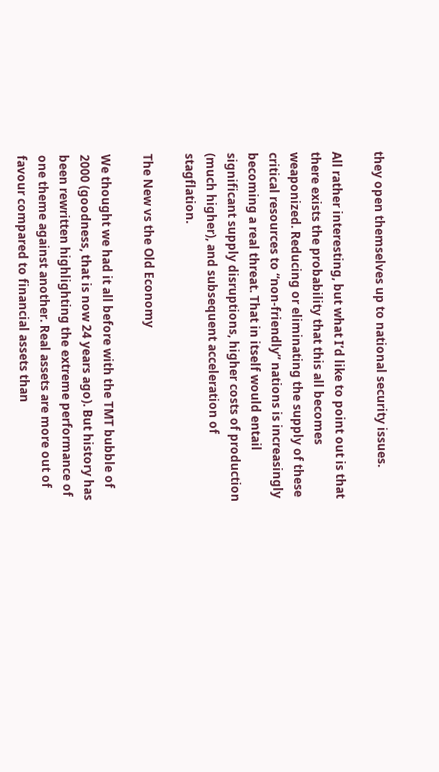they open themselves up to national security issues.

All rather interesting, but what I’d like to point out is that there exists the probability that this all becomes weaponized. Reducing or eliminating the supply of these critical resources to “non-friendly” nations is increasingly becoming a real threat. That in itself would entail significant supply disruptions, higher costs of production (much higher), and subsequent acceleration of stagflation.

The New vs the Old Economy

We thought we had it all before with the TMT bubble of 2000 (goodness, that is now 24 years ago). But history has been rewritten highlighting the extreme performance of one theme against another. Real assets are more out of favour compared to financial assets than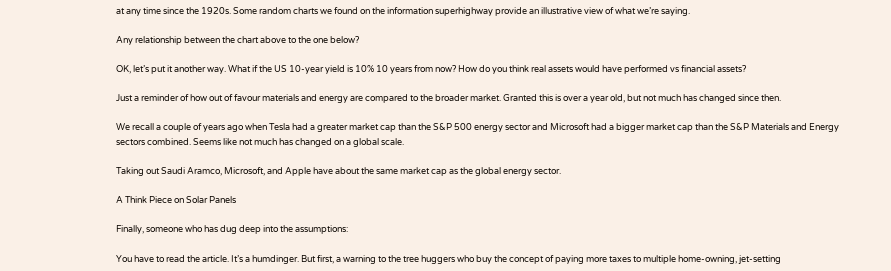at any time since the 1920s. Some random charts we found on the information superhighway provide an illustrative view of what we’re saying.

Any relationship between the chart above to the one below?

OK, let’s put it another way. What if the US 10-year yield is 10% 10 years from now? How do you think real assets would have performed vs financial assets?

Just a reminder of how out of favour materials and energy are compared to the broader market. Granted this is over a year old, but not much has changed since then.

We recall a couple of years ago when Tesla had a greater market cap than the S&P 500 energy sector and Microsoft had a bigger market cap than the S&P Materials and Energy sectors combined. Seems like not much has changed on a global scale.

Taking out Saudi Aramco, Microsoft, and Apple have about the same market cap as the global energy sector.

A Think Piece on Solar Panels

Finally, someone who has dug deep into the assumptions:

You have to read the article. It’s a humdinger. But first, a warning to the tree huggers who buy the concept of paying more taxes to multiple home-owning, jet-setting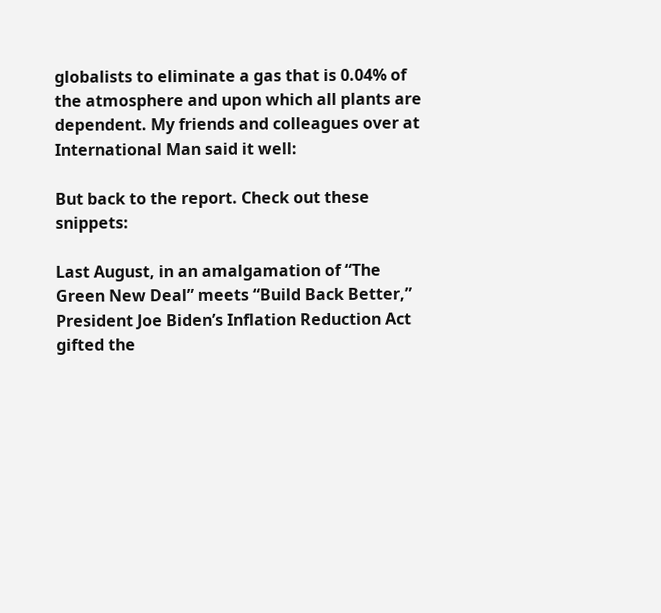globalists to eliminate a gas that is 0.04% of the atmosphere and upon which all plants are dependent. My friends and colleagues over at International Man said it well:

But back to the report. Check out these snippets:

Last August, in an amalgamation of “The Green New Deal” meets “Build Back Better,” President Joe Biden’s Inflation Reduction Act gifted the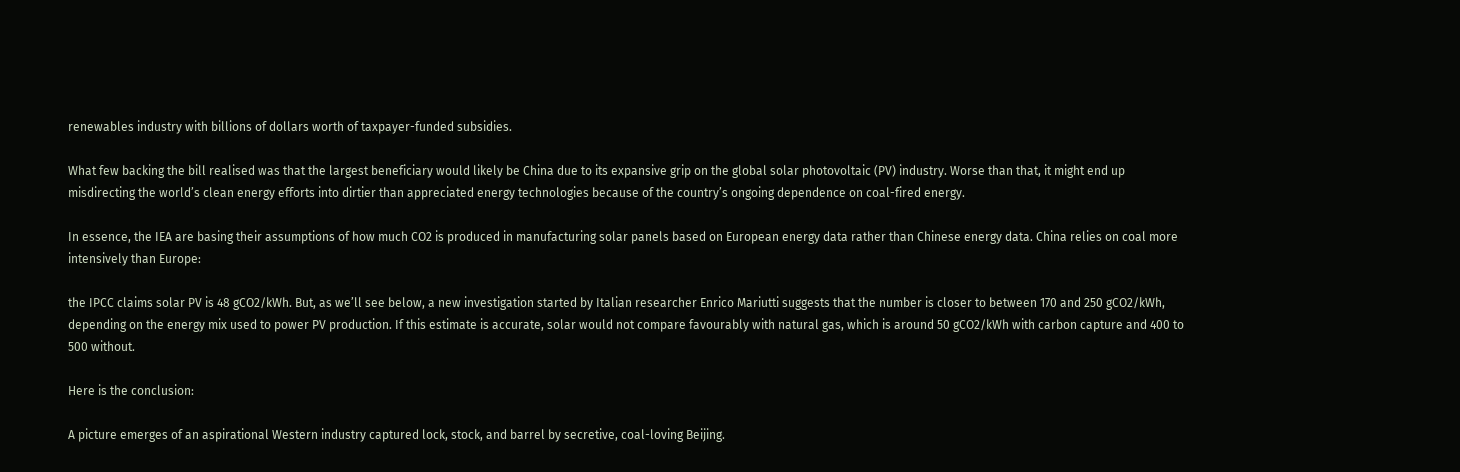renewables industry with billions of dollars worth of taxpayer-funded subsidies.

What few backing the bill realised was that the largest beneficiary would likely be China due to its expansive grip on the global solar photovoltaic (PV) industry. Worse than that, it might end up misdirecting the world’s clean energy efforts into dirtier than appreciated energy technologies because of the country’s ongoing dependence on coal-fired energy.

In essence, the IEA are basing their assumptions of how much CO2 is produced in manufacturing solar panels based on European energy data rather than Chinese energy data. China relies on coal more intensively than Europe:

the IPCC claims solar PV is 48 gCO2/kWh. But, as we’ll see below, a new investigation started by Italian researcher Enrico Mariutti suggests that the number is closer to between 170 and 250 gCO2/kWh, depending on the energy mix used to power PV production. If this estimate is accurate, solar would not compare favourably with natural gas, which is around 50 gCO2/kWh with carbon capture and 400 to 500 without.

Here is the conclusion:

A picture emerges of an aspirational Western industry captured lock, stock, and barrel by secretive, coal-loving Beijing.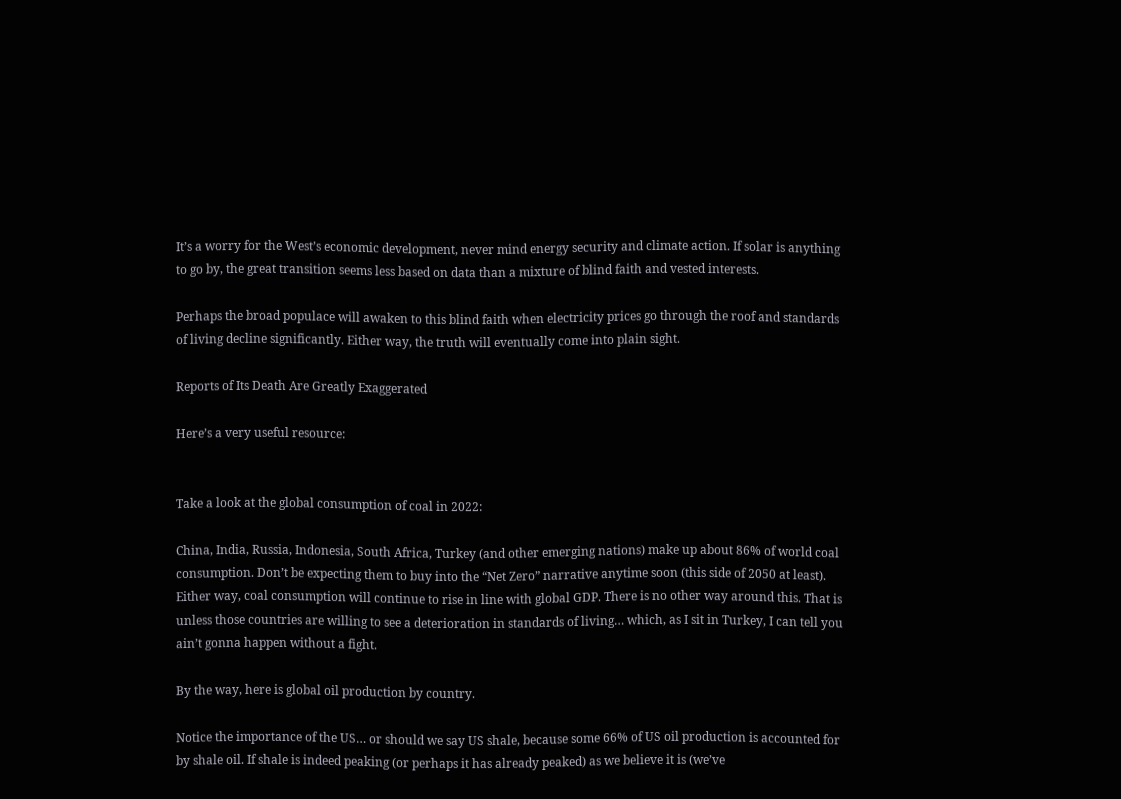It’s a worry for the West’s economic development, never mind energy security and climate action. If solar is anything to go by, the great transition seems less based on data than a mixture of blind faith and vested interests.

Perhaps the broad populace will awaken to this blind faith when electricity prices go through the roof and standards of living decline significantly. Either way, the truth will eventually come into plain sight.

Reports of Its Death Are Greatly Exaggerated

Here’s a very useful resource:


Take a look at the global consumption of coal in 2022:

China, India, Russia, Indonesia, South Africa, Turkey (and other emerging nations) make up about 86% of world coal consumption. Don’t be expecting them to buy into the “Net Zero” narrative anytime soon (this side of 2050 at least). Either way, coal consumption will continue to rise in line with global GDP. There is no other way around this. That is unless those countries are willing to see a deterioration in standards of living… which, as I sit in Turkey, I can tell you ain’t gonna happen without a fight.

By the way, here is global oil production by country.

Notice the importance of the US… or should we say US shale, because some 66% of US oil production is accounted for by shale oil. If shale is indeed peaking (or perhaps it has already peaked) as we believe it is (we’ve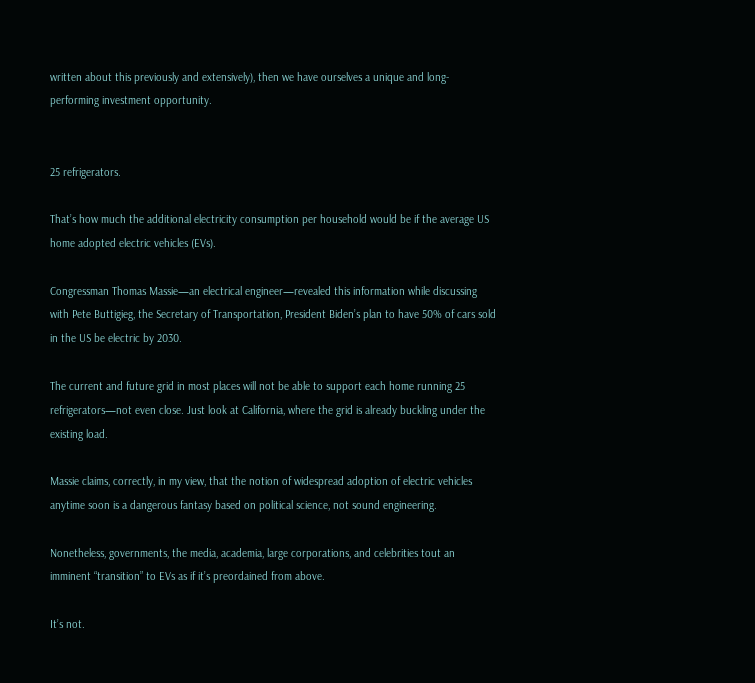written about this previously and extensively), then we have ourselves a unique and long-performing investment opportunity.


25 refrigerators.

That’s how much the additional electricity consumption per household would be if the average US home adopted electric vehicles (EVs).

Congressman Thomas Massie—an electrical engineer—revealed this information while discussing with Pete Buttigieg, the Secretary of Transportation, President Biden’s plan to have 50% of cars sold in the US be electric by 2030.

The current and future grid in most places will not be able to support each home running 25 refrigerators—not even close. Just look at California, where the grid is already buckling under the existing load.

Massie claims, correctly, in my view, that the notion of widespread adoption of electric vehicles anytime soon is a dangerous fantasy based on political science, not sound engineering.

Nonetheless, governments, the media, academia, large corporations, and celebrities tout an imminent “transition” to EVs as if it’s preordained from above.

It’s not.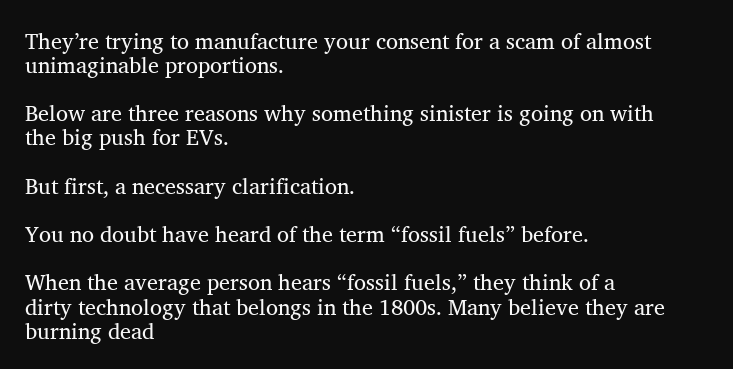They’re trying to manufacture your consent for a scam of almost unimaginable proportions.

Below are three reasons why something sinister is going on with the big push for EVs.

But first, a necessary clarification.

You no doubt have heard of the term “fossil fuels” before.

When the average person hears “fossil fuels,” they think of a dirty technology that belongs in the 1800s. Many believe they are burning dead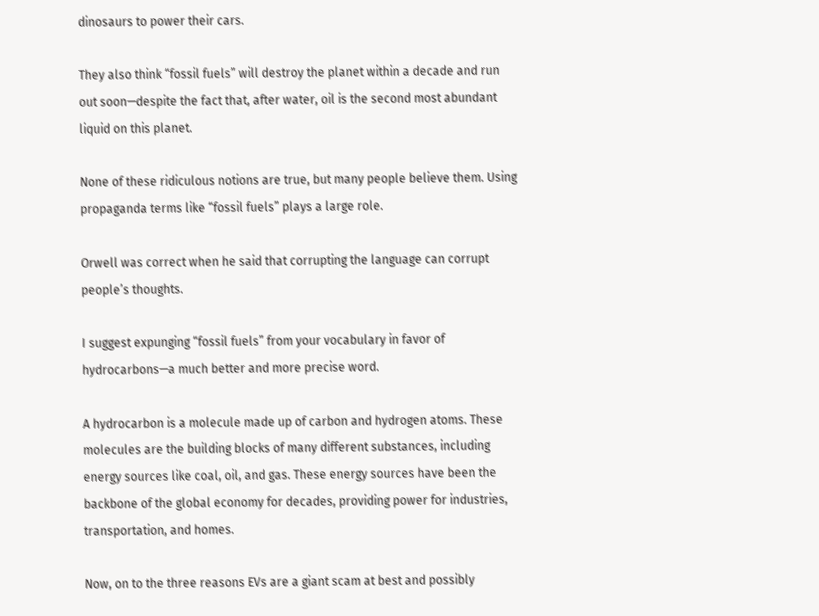dinosaurs to power their cars.

They also think “fossil fuels” will destroy the planet within a decade and run out soon—despite the fact that, after water, oil is the second most abundant liquid on this planet.

None of these ridiculous notions are true, but many people believe them. Using propaganda terms like “fossil fuels” plays a large role.

Orwell was correct when he said that corrupting the language can corrupt people’s thoughts.

I suggest expunging “fossil fuels” from your vocabulary in favor of hydrocarbons—a much better and more precise word.

A hydrocarbon is a molecule made up of carbon and hydrogen atoms. These molecules are the building blocks of many different substances, including energy sources like coal, oil, and gas. These energy sources have been the backbone of the global economy for decades, providing power for industries, transportation, and homes.

Now, on to the three reasons EVs are a giant scam at best and possibly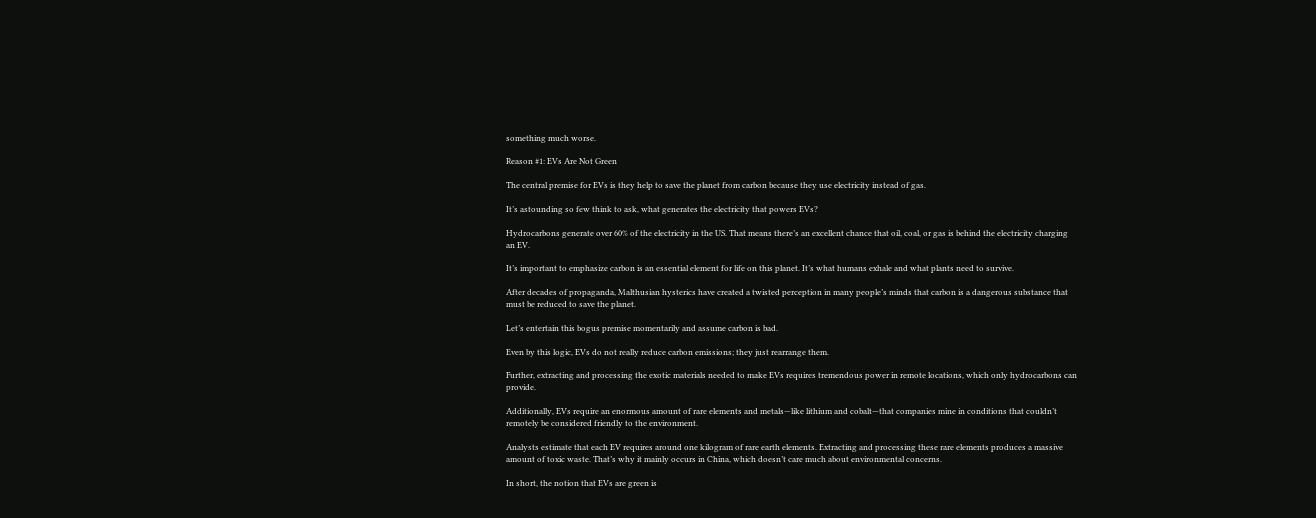something much worse.

Reason #1: EVs Are Not Green

The central premise for EVs is they help to save the planet from carbon because they use electricity instead of gas.

It’s astounding so few think to ask, what generates the electricity that powers EVs?

Hydrocarbons generate over 60% of the electricity in the US. That means there’s an excellent chance that oil, coal, or gas is behind the electricity charging an EV.

It’s important to emphasize carbon is an essential element for life on this planet. It’s what humans exhale and what plants need to survive.

After decades of propaganda, Malthusian hysterics have created a twisted perception in many people’s minds that carbon is a dangerous substance that must be reduced to save the planet.

Let’s entertain this bogus premise momentarily and assume carbon is bad.

Even by this logic, EVs do not really reduce carbon emissions; they just rearrange them.

Further, extracting and processing the exotic materials needed to make EVs requires tremendous power in remote locations, which only hydrocarbons can provide.

Additionally, EVs require an enormous amount of rare elements and metals—like lithium and cobalt—that companies mine in conditions that couldn’t remotely be considered friendly to the environment.

Analysts estimate that each EV requires around one kilogram of rare earth elements. Extracting and processing these rare elements produces a massive amount of toxic waste. That’s why it mainly occurs in China, which doesn’t care much about environmental concerns.

In short, the notion that EVs are green is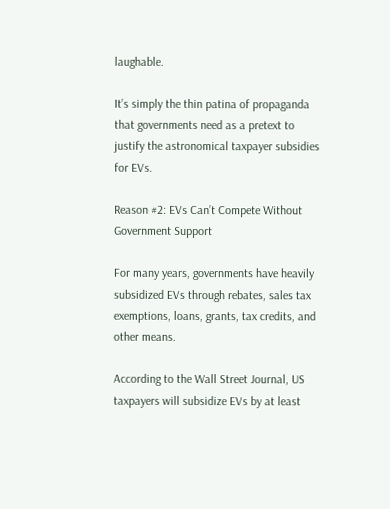laughable.

It’s simply the thin patina of propaganda that governments need as a pretext to justify the astronomical taxpayer subsidies for EVs.

Reason #2: EVs Can’t Compete Without Government Support

For many years, governments have heavily subsidized EVs through rebates, sales tax exemptions, loans, grants, tax credits, and other means.

According to the Wall Street Journal, US taxpayers will subsidize EVs by at least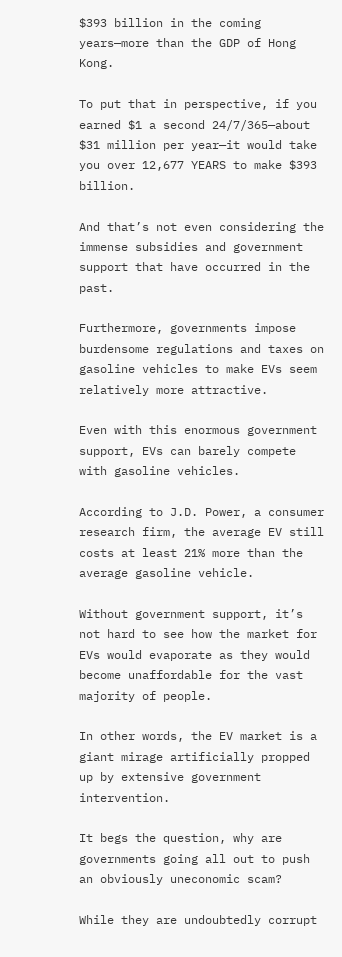$393 billion in the coming years—more than the GDP of Hong Kong.

To put that in perspective, if you earned $1 a second 24/7/365—about $31 million per year—it would take you over 12,677 YEARS to make $393 billion.

And that’s not even considering the immense subsidies and government support that have occurred in the past.

Furthermore, governments impose burdensome regulations and taxes on gasoline vehicles to make EVs seem relatively more attractive.

Even with this enormous government support, EVs can barely compete with gasoline vehicles.

According to J.D. Power, a consumer research firm, the average EV still costs at least 21% more than the average gasoline vehicle.

Without government support, it’s not hard to see how the market for EVs would evaporate as they would become unaffordable for the vast majority of people.

In other words, the EV market is a giant mirage artificially propped up by extensive government intervention.

It begs the question, why are governments going all out to push an obviously uneconomic scam?

While they are undoubtedly corrupt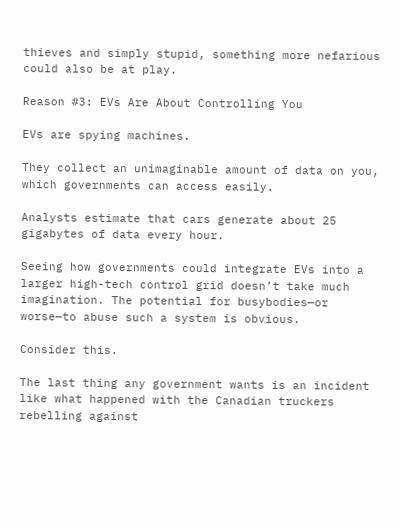thieves and simply stupid, something more nefarious could also be at play.

Reason #3: EVs Are About Controlling You

EVs are spying machines.

They collect an unimaginable amount of data on you, which governments can access easily.

Analysts estimate that cars generate about 25 gigabytes of data every hour.

Seeing how governments could integrate EVs into a larger high-tech control grid doesn’t take much imagination. The potential for busybodies—or worse—to abuse such a system is obvious.

Consider this.

The last thing any government wants is an incident like what happened with the Canadian truckers rebelling against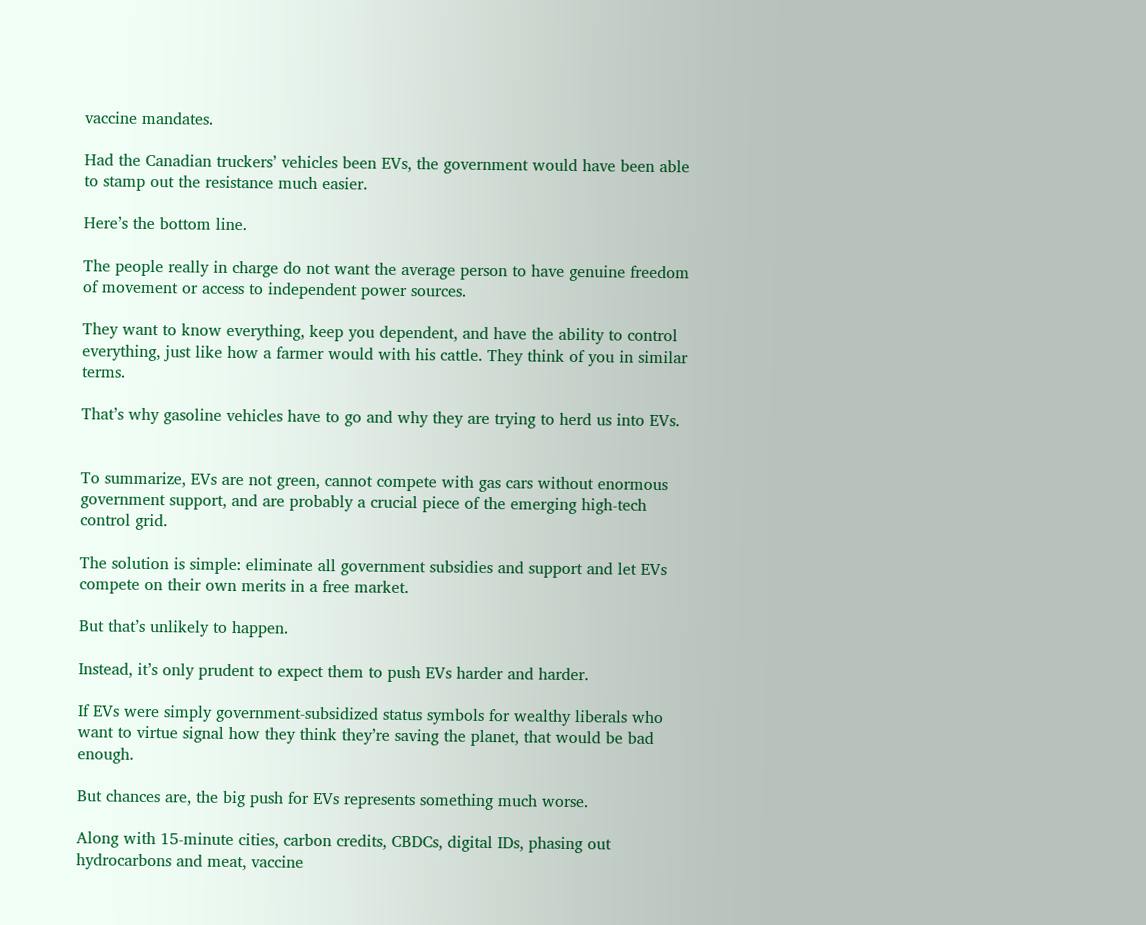vaccine mandates.

Had the Canadian truckers’ vehicles been EVs, the government would have been able to stamp out the resistance much easier.

Here’s the bottom line.

The people really in charge do not want the average person to have genuine freedom of movement or access to independent power sources.

They want to know everything, keep you dependent, and have the ability to control everything, just like how a farmer would with his cattle. They think of you in similar terms.

That’s why gasoline vehicles have to go and why they are trying to herd us into EVs.


To summarize, EVs are not green, cannot compete with gas cars without enormous government support, and are probably a crucial piece of the emerging high-tech control grid.

The solution is simple: eliminate all government subsidies and support and let EVs compete on their own merits in a free market.

But that’s unlikely to happen.

Instead, it’s only prudent to expect them to push EVs harder and harder.

If EVs were simply government-subsidized status symbols for wealthy liberals who want to virtue signal how they think they’re saving the planet, that would be bad enough.

But chances are, the big push for EVs represents something much worse.

Along with 15-minute cities, carbon credits, CBDCs, digital IDs, phasing out hydrocarbons and meat, vaccine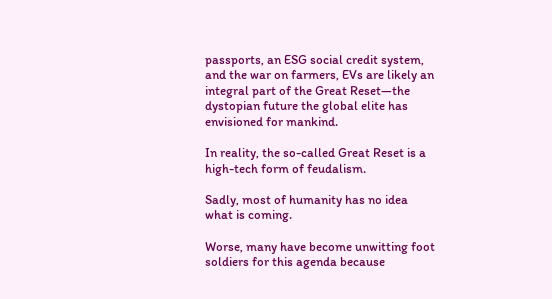passports, an ESG social credit system, and the war on farmers, EVs are likely an integral part of the Great Reset—the dystopian future the global elite has envisioned for mankind.

In reality, the so-called Great Reset is a high-tech form of feudalism.

Sadly, most of humanity has no idea what is coming.

Worse, many have become unwitting foot soldiers for this agenda because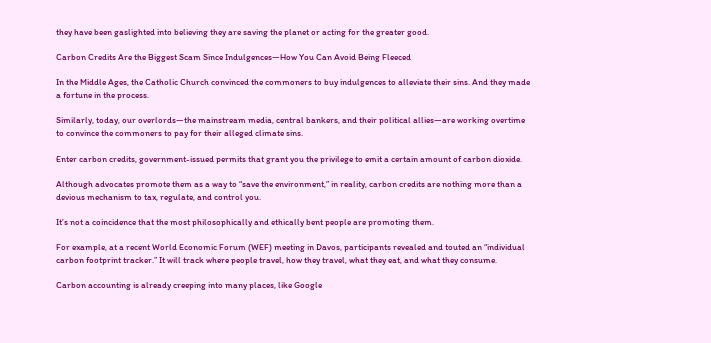they have been gaslighted into believing they are saving the planet or acting for the greater good.

Carbon Credits Are the Biggest Scam Since Indulgences—How You Can Avoid Being Fleeced

In the Middle Ages, the Catholic Church convinced the commoners to buy indulgences to alleviate their sins. And they made a fortune in the process.

Similarly, today, our overlords—the mainstream media, central bankers, and their political allies—are working overtime to convince the commoners to pay for their alleged climate sins.

Enter carbon credits, government-issued permits that grant you the privilege to emit a certain amount of carbon dioxide.

Although advocates promote them as a way to “save the environment,” in reality, carbon credits are nothing more than a devious mechanism to tax, regulate, and control you.

It’s not a coincidence that the most philosophically and ethically bent people are promoting them.

For example, at a recent World Economic Forum (WEF) meeting in Davos, participants revealed and touted an “individual carbon footprint tracker.” It will track where people travel, how they travel, what they eat, and what they consume.

Carbon accounting is already creeping into many places, like Google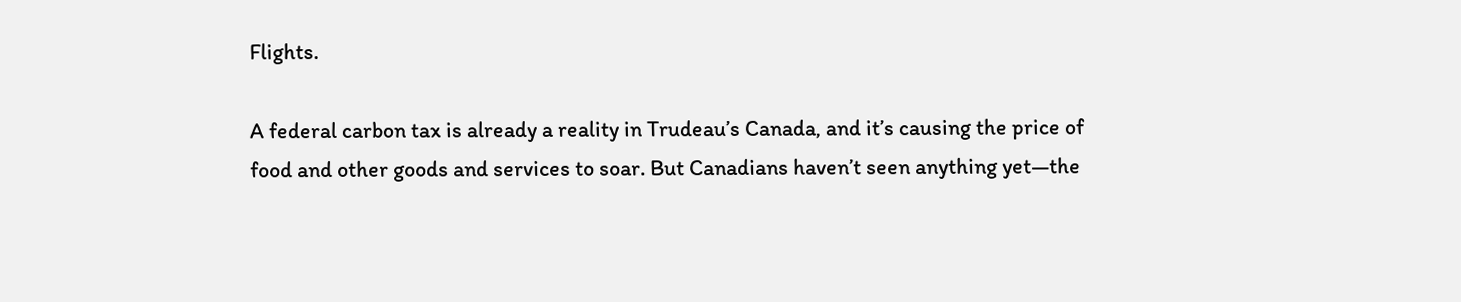Flights.

A federal carbon tax is already a reality in Trudeau’s Canada, and it’s causing the price of food and other goods and services to soar. But Canadians haven’t seen anything yet—the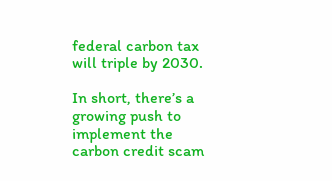federal carbon tax will triple by 2030.

In short, there’s a growing push to implement the carbon credit scam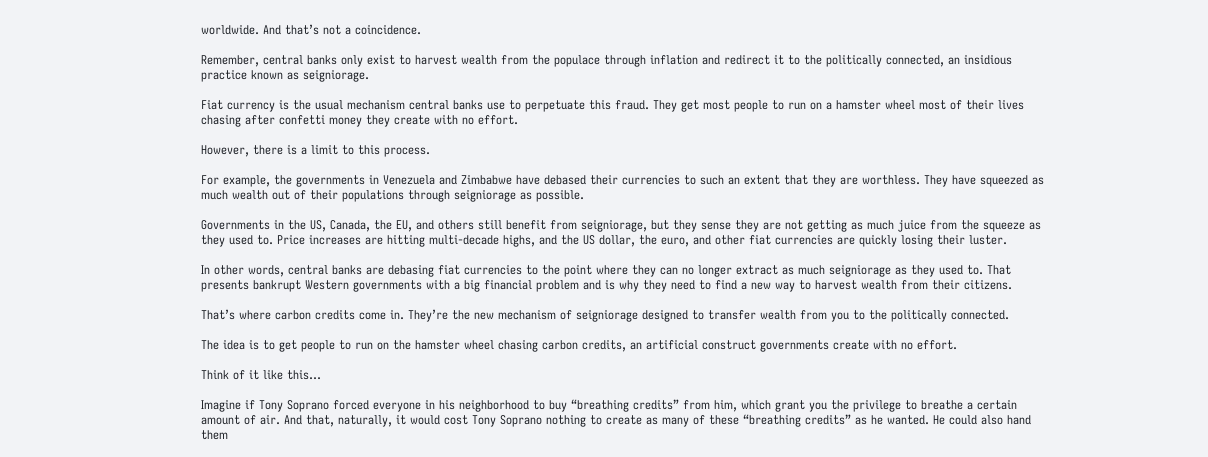worldwide. And that’s not a coincidence.

Remember, central banks only exist to harvest wealth from the populace through inflation and redirect it to the politically connected, an insidious practice known as seigniorage.

Fiat currency is the usual mechanism central banks use to perpetuate this fraud. They get most people to run on a hamster wheel most of their lives chasing after confetti money they create with no effort.

However, there is a limit to this process.

For example, the governments in Venezuela and Zimbabwe have debased their currencies to such an extent that they are worthless. They have squeezed as much wealth out of their populations through seigniorage as possible.

Governments in the US, Canada, the EU, and others still benefit from seigniorage, but they sense they are not getting as much juice from the squeeze as they used to. Price increases are hitting multi-decade highs, and the US dollar, the euro, and other fiat currencies are quickly losing their luster.

In other words, central banks are debasing fiat currencies to the point where they can no longer extract as much seigniorage as they used to. That presents bankrupt Western governments with a big financial problem and is why they need to find a new way to harvest wealth from their citizens.

That’s where carbon credits come in. They’re the new mechanism of seigniorage designed to transfer wealth from you to the politically connected.

The idea is to get people to run on the hamster wheel chasing carbon credits, an artificial construct governments create with no effort.

Think of it like this…

Imagine if Tony Soprano forced everyone in his neighborhood to buy “breathing credits” from him, which grant you the privilege to breathe a certain amount of air. And that, naturally, it would cost Tony Soprano nothing to create as many of these “breathing credits” as he wanted. He could also hand them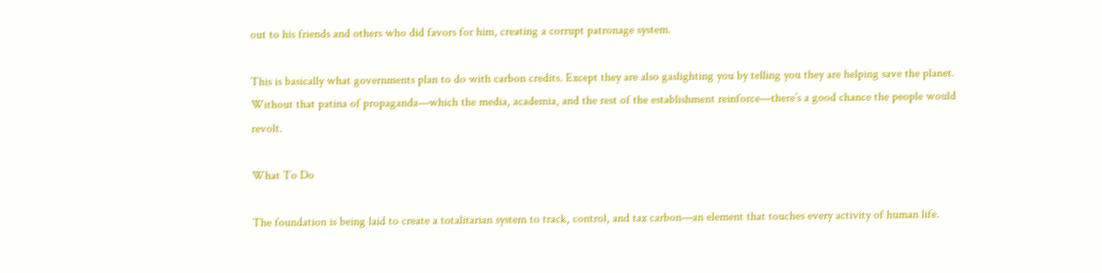out to his friends and others who did favors for him, creating a corrupt patronage system.

This is basically what governments plan to do with carbon credits. Except they are also gaslighting you by telling you they are helping save the planet. Without that patina of propaganda—which the media, academia, and the rest of the establishment reinforce—there’s a good chance the people would revolt.

What To Do

The foundation is being laid to create a totalitarian system to track, control, and tax carbon—an element that touches every activity of human life.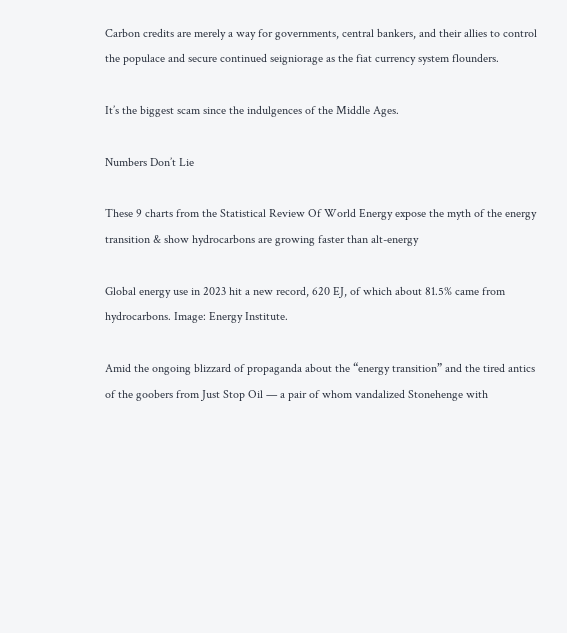Carbon credits are merely a way for governments, central bankers, and their allies to control the populace and secure continued seigniorage as the fiat currency system flounders.

It’s the biggest scam since the indulgences of the Middle Ages.

Numbers Don’t Lie

These 9 charts from the Statistical Review Of World Energy expose the myth of the energy transition & show hydrocarbons are growing faster than alt-energy

Global energy use in 2023 hit a new record, 620 EJ, of which about 81.5% came from hydrocarbons. Image: Energy Institute.

Amid the ongoing blizzard of propaganda about the “energy transition” and the tired antics of the goobers from Just Stop Oil — a pair of whom vandalized Stonehenge with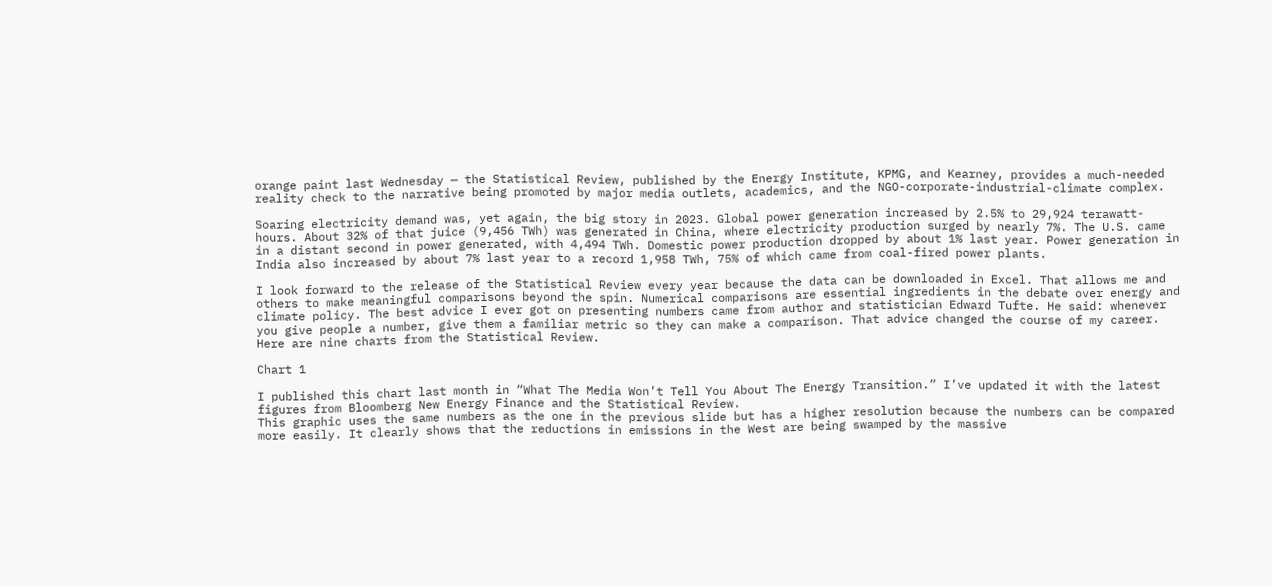orange paint last Wednesday — the Statistical Review, published by the Energy Institute, KPMG, and Kearney, provides a much-needed reality check to the narrative being promoted by major media outlets, academics, and the NGO-corporate-industrial-climate complex.

Soaring electricity demand was, yet again, the big story in 2023. Global power generation increased by 2.5% to 29,924 terawatt-hours. About 32% of that juice (9,456 TWh) was generated in China, where electricity production surged by nearly 7%. The U.S. came in a distant second in power generated, with 4,494 TWh. Domestic power production dropped by about 1% last year. Power generation in India also increased by about 7% last year to a record 1,958 TWh, 75% of which came from coal-fired power plants.

I look forward to the release of the Statistical Review every year because the data can be downloaded in Excel. That allows me and others to make meaningful comparisons beyond the spin. Numerical comparisons are essential ingredients in the debate over energy and climate policy. The best advice I ever got on presenting numbers came from author and statistician Edward Tufte. He said: whenever you give people a number, give them a familiar metric so they can make a comparison. That advice changed the course of my career. Here are nine charts from the Statistical Review.

Chart 1

I published this chart last month in “What The Media Won’t Tell You About The Energy Transition.” I’ve updated it with the latest figures from Bloomberg New Energy Finance and the Statistical Review.
This graphic uses the same numbers as the one in the previous slide but has a higher resolution because the numbers can be compared more easily. It clearly shows that the reductions in emissions in the West are being swamped by the massive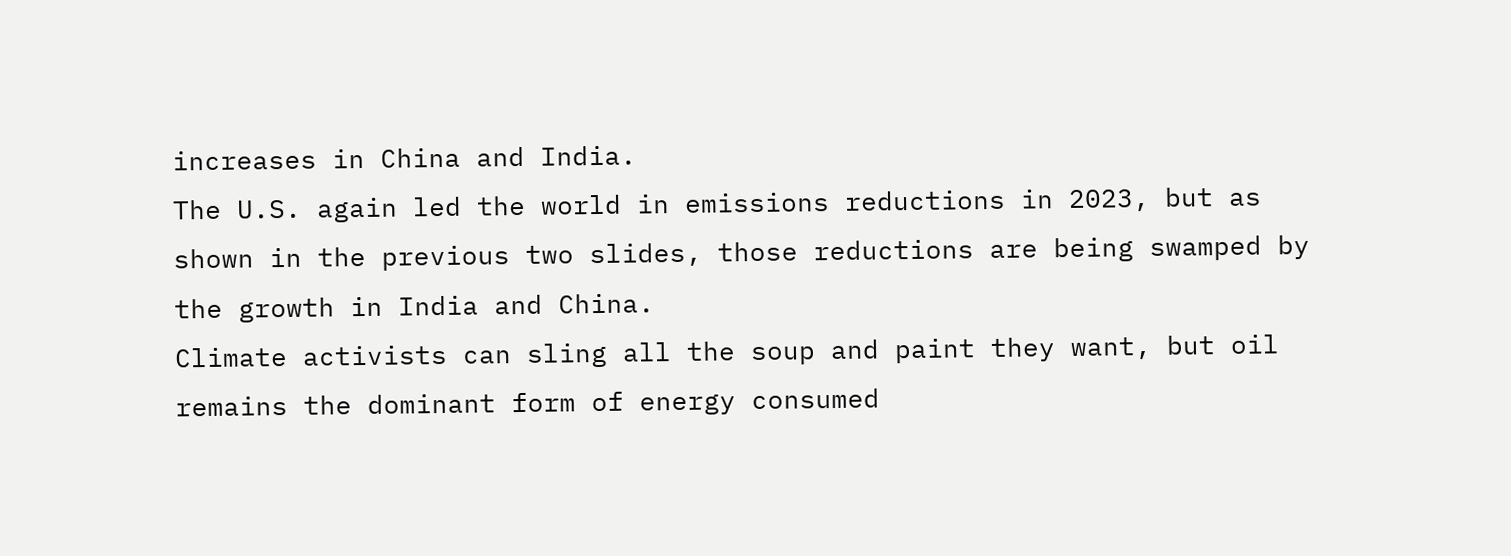increases in China and India.
The U.S. again led the world in emissions reductions in 2023, but as shown in the previous two slides, those reductions are being swamped by the growth in India and China.
Climate activists can sling all the soup and paint they want, but oil remains the dominant form of energy consumed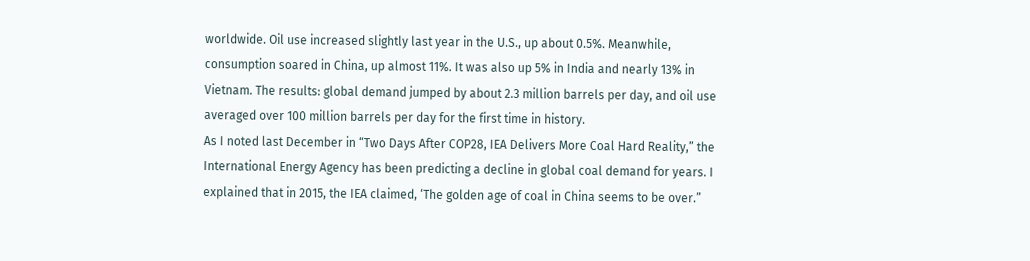worldwide. Oil use increased slightly last year in the U.S., up about 0.5%. Meanwhile, consumption soared in China, up almost 11%. It was also up 5% in India and nearly 13% in Vietnam. The results: global demand jumped by about 2.3 million barrels per day, and oil use averaged over 100 million barrels per day for the first time in history.
As I noted last December in “Two Days After COP28, IEA Delivers More Coal Hard Reality,” the International Energy Agency has been predicting a decline in global coal demand for years. I explained that in 2015, the IEA claimed, ‘The golden age of coal in China seems to be over.”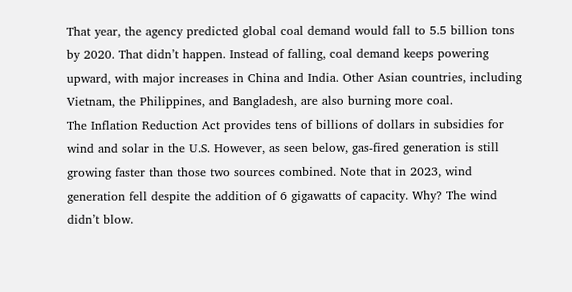That year, the agency predicted global coal demand would fall to 5.5 billion tons by 2020. That didn’t happen. Instead of falling, coal demand keeps powering upward, with major increases in China and India. Other Asian countries, including Vietnam, the Philippines, and Bangladesh, are also burning more coal.
The Inflation Reduction Act provides tens of billions of dollars in subsidies for wind and solar in the U.S. However, as seen below, gas-fired generation is still growing faster than those two sources combined. Note that in 2023, wind generation fell despite the addition of 6 gigawatts of capacity. Why? The wind didn’t blow.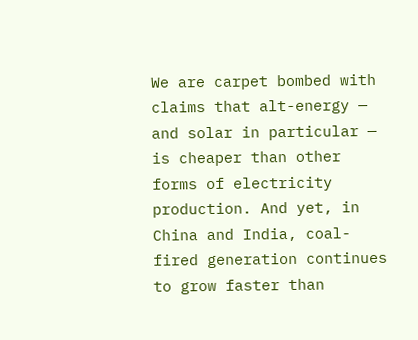We are carpet bombed with claims that alt-energy — and solar in particular — is cheaper than other forms of electricity production. And yet, in China and India, coal-fired generation continues to grow faster than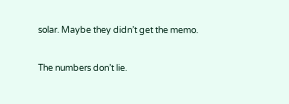solar. Maybe they didn’t get the memo.

The numbers don’t lie.